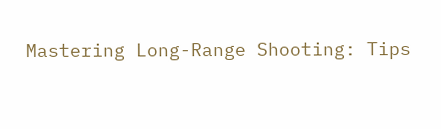Mastering Long-Range Shooting: Tips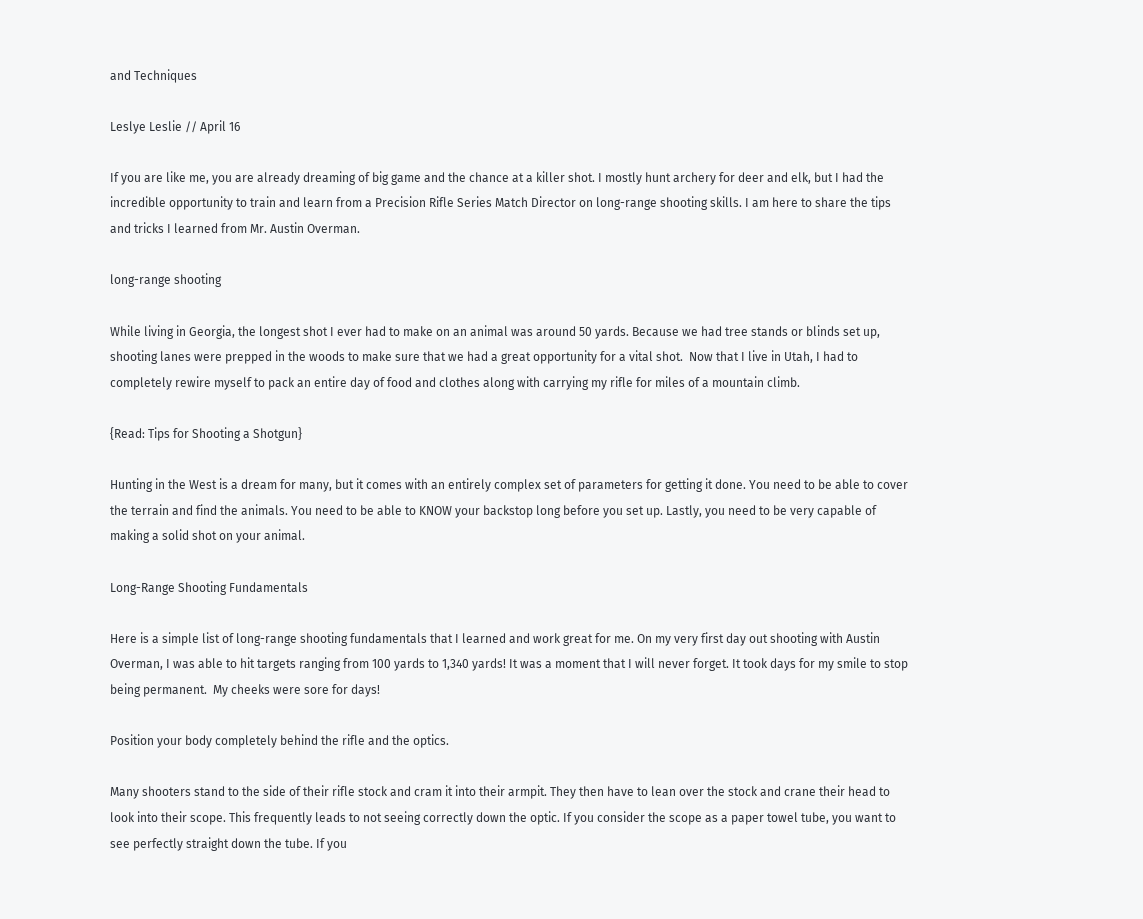and Techniques

Leslye Leslie // April 16

If you are like me, you are already dreaming of big game and the chance at a killer shot. I mostly hunt archery for deer and elk, but I had the incredible opportunity to train and learn from a Precision Rifle Series Match Director on long-range shooting skills. I am here to share the tips and tricks I learned from Mr. Austin Overman.

long-range shooting

While living in Georgia, the longest shot I ever had to make on an animal was around 50 yards. Because we had tree stands or blinds set up, shooting lanes were prepped in the woods to make sure that we had a great opportunity for a vital shot.  Now that I live in Utah, I had to completely rewire myself to pack an entire day of food and clothes along with carrying my rifle for miles of a mountain climb.

{Read: Tips for Shooting a Shotgun}

Hunting in the West is a dream for many, but it comes with an entirely complex set of parameters for getting it done. You need to be able to cover the terrain and find the animals. You need to be able to KNOW your backstop long before you set up. Lastly, you need to be very capable of making a solid shot on your animal.

Long-Range Shooting Fundamentals

Here is a simple list of long-range shooting fundamentals that I learned and work great for me. On my very first day out shooting with Austin Overman, I was able to hit targets ranging from 100 yards to 1,340 yards! It was a moment that I will never forget. It took days for my smile to stop being permanent.  My cheeks were sore for days!

Position your body completely behind the rifle and the optics.

Many shooters stand to the side of their rifle stock and cram it into their armpit. They then have to lean over the stock and crane their head to look into their scope. This frequently leads to not seeing correctly down the optic. If you consider the scope as a paper towel tube, you want to see perfectly straight down the tube. If you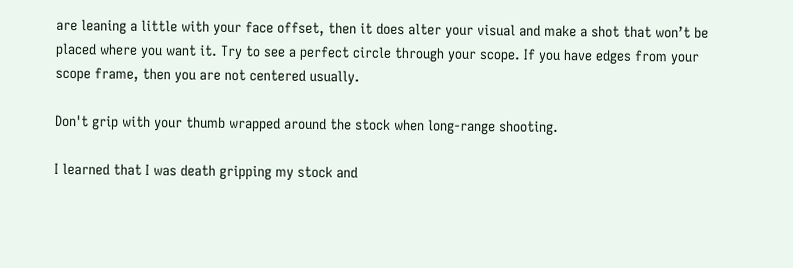are leaning a little with your face offset, then it does alter your visual and make a shot that won’t be placed where you want it. Try to see a perfect circle through your scope. If you have edges from your scope frame, then you are not centered usually.

Don't grip with your thumb wrapped around the stock when long-range shooting.

I learned that I was death gripping my stock and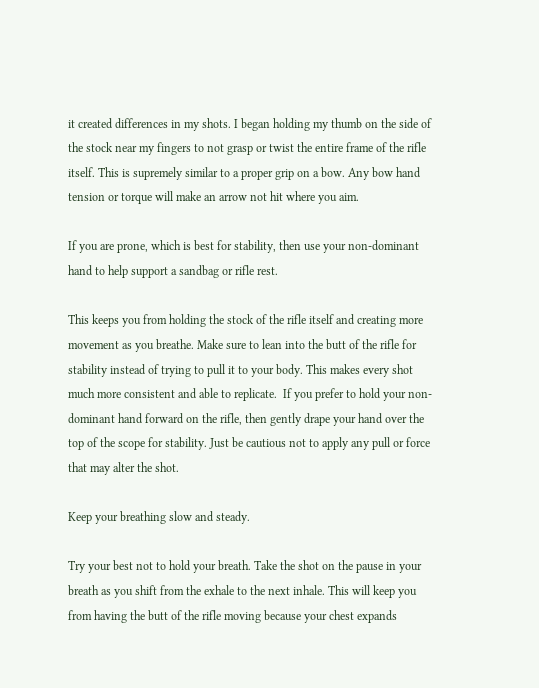it created differences in my shots. I began holding my thumb on the side of the stock near my fingers to not grasp or twist the entire frame of the rifle itself. This is supremely similar to a proper grip on a bow. Any bow hand tension or torque will make an arrow not hit where you aim.

If you are prone, which is best for stability, then use your non-dominant hand to help support a sandbag or rifle rest.

This keeps you from holding the stock of the rifle itself and creating more movement as you breathe. Make sure to lean into the butt of the rifle for stability instead of trying to pull it to your body. This makes every shot much more consistent and able to replicate.  If you prefer to hold your non-dominant hand forward on the rifle, then gently drape your hand over the top of the scope for stability. Just be cautious not to apply any pull or force that may alter the shot.

Keep your breathing slow and steady.

Try your best not to hold your breath. Take the shot on the pause in your breath as you shift from the exhale to the next inhale. This will keep you from having the butt of the rifle moving because your chest expands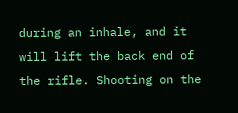during an inhale, and it will lift the back end of the rifle. Shooting on the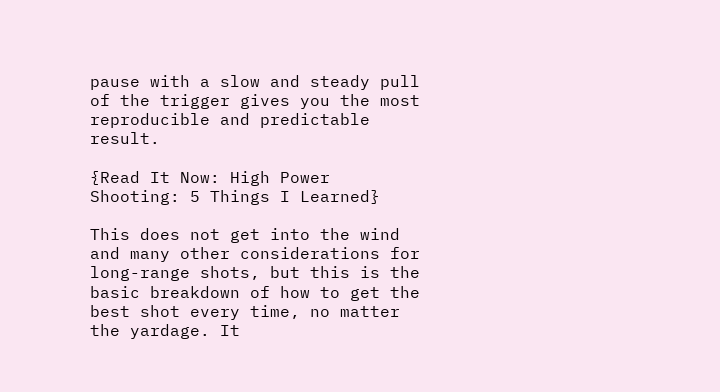pause with a slow and steady pull of the trigger gives you the most reproducible and predictable result.

{Read It Now: High Power Shooting: 5 Things I Learned}

This does not get into the wind and many other considerations for long-range shots, but this is the basic breakdown of how to get the best shot every time, no matter the yardage. It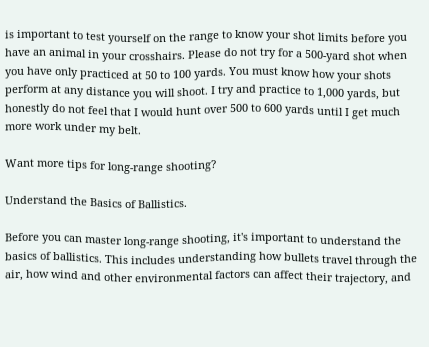is important to test yourself on the range to know your shot limits before you have an animal in your crosshairs. Please do not try for a 500-yard shot when you have only practiced at 50 to 100 yards. You must know how your shots perform at any distance you will shoot. I try and practice to 1,000 yards, but honestly do not feel that I would hunt over 500 to 600 yards until I get much more work under my belt.

Want more tips for long-range shooting?

Understand the Basics of Ballistics.

Before you can master long-range shooting, it's important to understand the basics of ballistics. This includes understanding how bullets travel through the air, how wind and other environmental factors can affect their trajectory, and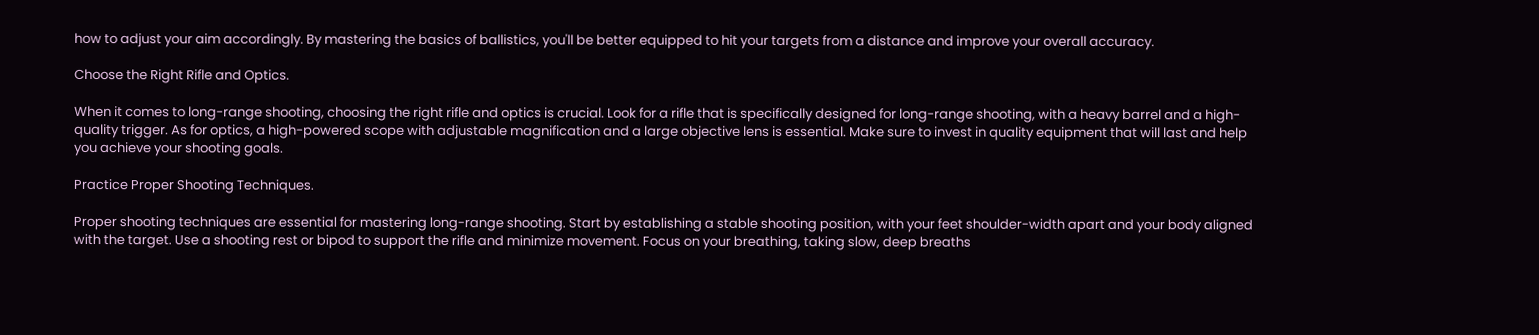how to adjust your aim accordingly. By mastering the basics of ballistics, you'll be better equipped to hit your targets from a distance and improve your overall accuracy.

Choose the Right Rifle and Optics.

When it comes to long-range shooting, choosing the right rifle and optics is crucial. Look for a rifle that is specifically designed for long-range shooting, with a heavy barrel and a high-quality trigger. As for optics, a high-powered scope with adjustable magnification and a large objective lens is essential. Make sure to invest in quality equipment that will last and help you achieve your shooting goals.

Practice Proper Shooting Techniques.

Proper shooting techniques are essential for mastering long-range shooting. Start by establishing a stable shooting position, with your feet shoulder-width apart and your body aligned with the target. Use a shooting rest or bipod to support the rifle and minimize movement. Focus on your breathing, taking slow, deep breaths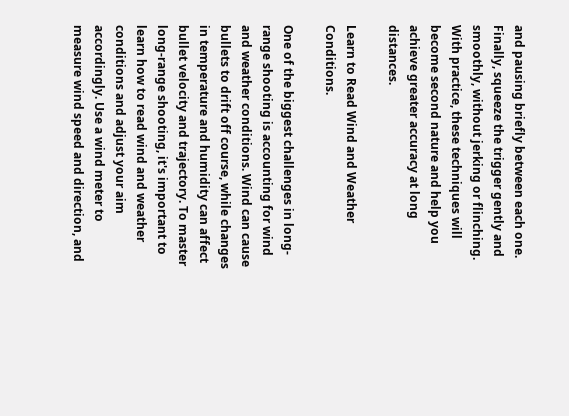and pausing briefly between each one. Finally, squeeze the trigger gently and smoothly, without jerking or flinching. With practice, these techniques will become second nature and help you achieve greater accuracy at long distances.

Learn to Read Wind and Weather Conditions.

One of the biggest challenges in long-range shooting is accounting for wind and weather conditions. Wind can cause bullets to drift off course, while changes in temperature and humidity can affect bullet velocity and trajectory. To master long-range shooting, it's important to learn how to read wind and weather conditions and adjust your aim accordingly. Use a wind meter to measure wind speed and direction, and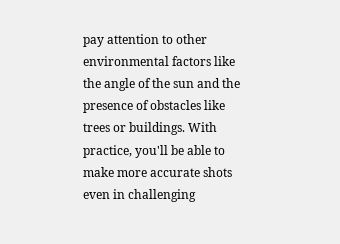pay attention to other environmental factors like the angle of the sun and the presence of obstacles like trees or buildings. With practice, you'll be able to make more accurate shots even in challenging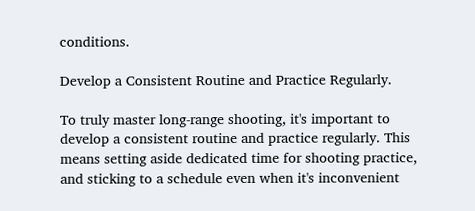conditions.

Develop a Consistent Routine and Practice Regularly.

To truly master long-range shooting, it's important to develop a consistent routine and practice regularly. This means setting aside dedicated time for shooting practice, and sticking to a schedule even when it's inconvenient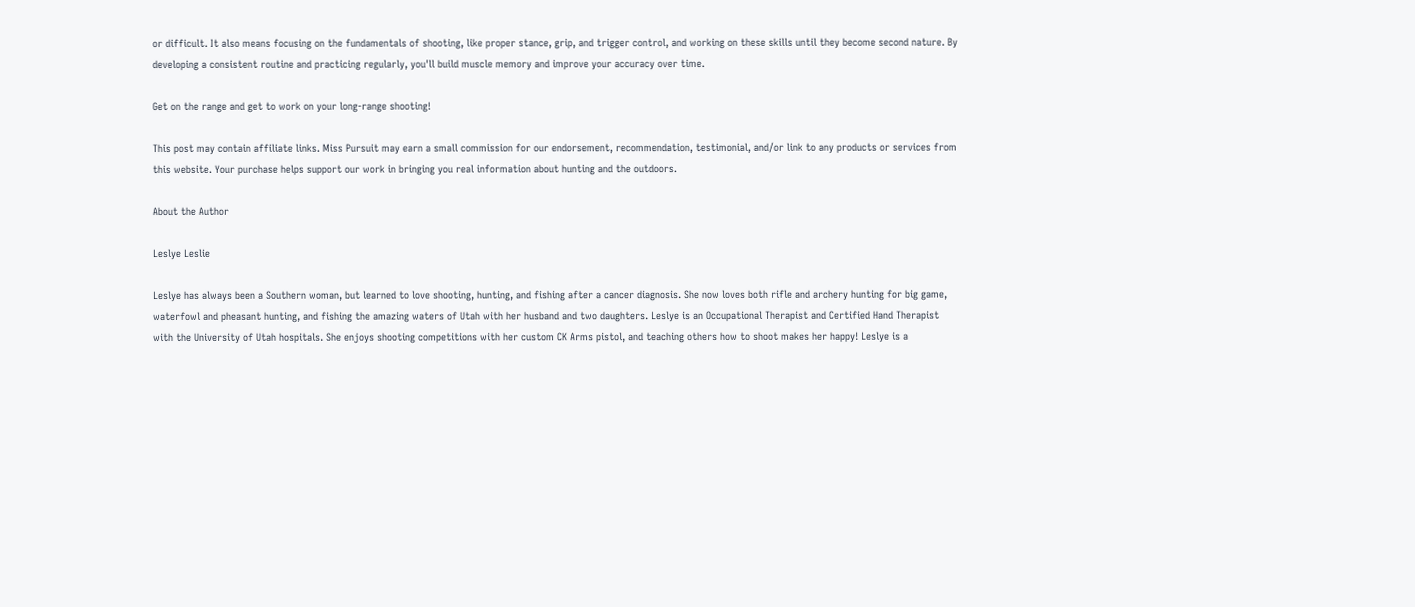or difficult. It also means focusing on the fundamentals of shooting, like proper stance, grip, and trigger control, and working on these skills until they become second nature. By developing a consistent routine and practicing regularly, you'll build muscle memory and improve your accuracy over time.

Get on the range and get to work on your long-range shooting!

This post may contain affiliate links. Miss Pursuit may earn a small commission for our endorsement, recommendation, testimonial, and/or link to any products or services from this website. Your purchase helps support our work in bringing you real information about hunting and the outdoors.

About the Author

Leslye Leslie

Leslye has always been a Southern woman, but learned to love shooting, hunting, and fishing after a cancer diagnosis. She now loves both rifle and archery hunting for big game, waterfowl and pheasant hunting, and fishing the amazing waters of Utah with her husband and two daughters. Leslye is an Occupational Therapist and Certified Hand Therapist with the University of Utah hospitals. She enjoys shooting competitions with her custom CK Arms pistol, and teaching others how to shoot makes her happy! Leslye is a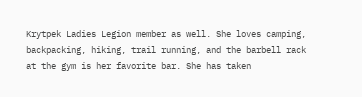Krytpek Ladies Legion member as well. She loves camping, backpacking, hiking, trail running, and the barbell rack at the gym is her favorite bar. She has taken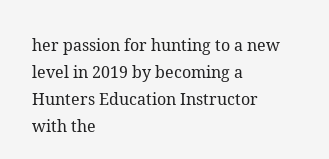her passion for hunting to a new level in 2019 by becoming a Hunters Education Instructor with the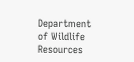Department of Wildlife Resources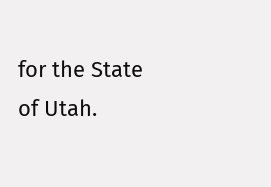for the State of Utah.